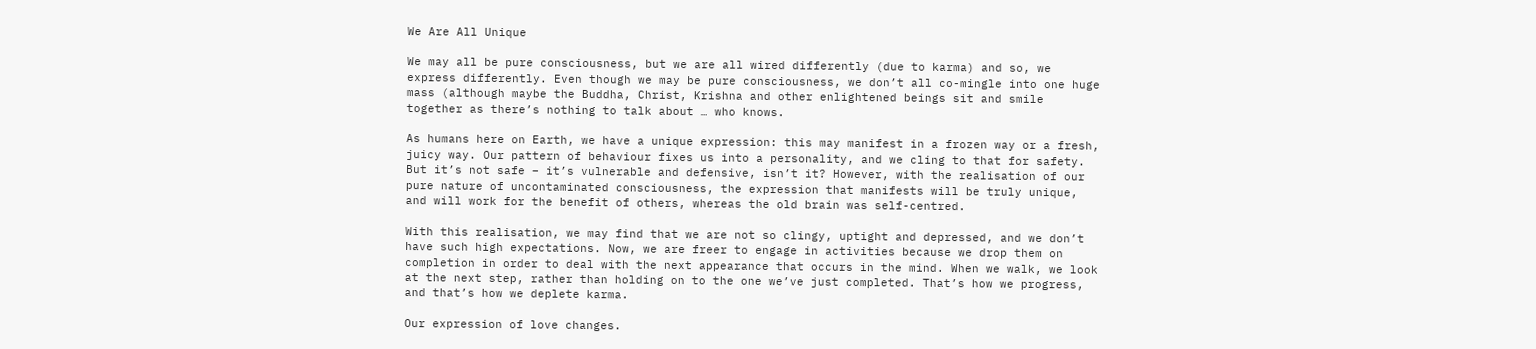We Are All Unique

We may all be pure consciousness, but we are all wired differently (due to karma) and so, we express differently. Even though we may be pure consciousness, we don’t all co-mingle into one huge mass (although maybe the Buddha, Christ, Krishna and other enlightened beings sit and smile together as there’s nothing to talk about … who knows.

As humans here on Earth, we have a unique expression: this may manifest in a frozen way or a fresh, juicy way. Our pattern of behaviour fixes us into a personality, and we cling to that for safety. But it’s not safe – it’s vulnerable and defensive, isn’t it? However, with the realisation of our pure nature of uncontaminated consciousness, the expression that manifests will be truly unique, and will work for the benefit of others, whereas the old brain was self-centred.

With this realisation, we may find that we are not so clingy, uptight and depressed, and we don’t have such high expectations. Now, we are freer to engage in activities because we drop them on completion in order to deal with the next appearance that occurs in the mind. When we walk, we look at the next step, rather than holding on to the one we’ve just completed. That’s how we progress, and that’s how we deplete karma.

Our expression of love changes.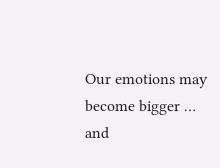Our emotions may become bigger …
and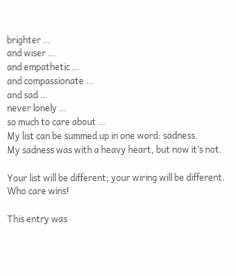brighter …
and wiser …
and empathetic …
and compassionate …
and sad …
never lonely …
so much to care about …
My list can be summed up in one word: sadness.
My sadness was with a heavy heart, but now it’s not.

Your list will be different; your wiring will be different.
Who care wins!

This entry was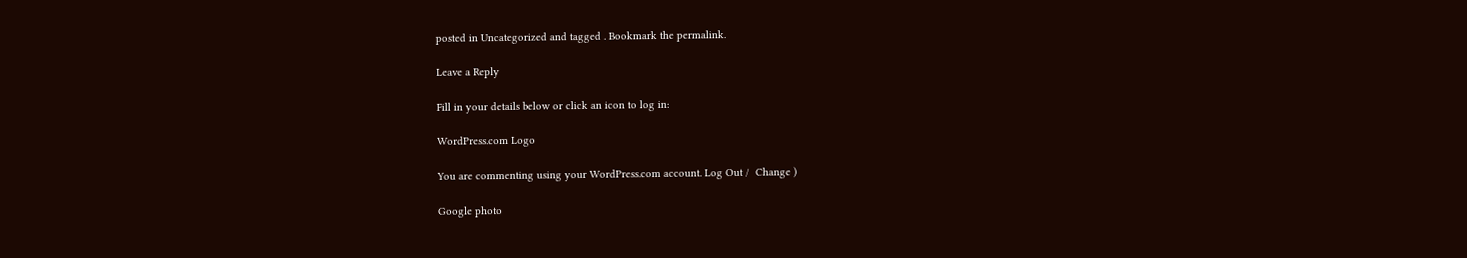posted in Uncategorized and tagged . Bookmark the permalink.

Leave a Reply

Fill in your details below or click an icon to log in:

WordPress.com Logo

You are commenting using your WordPress.com account. Log Out /  Change )

Google photo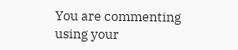You are commenting using your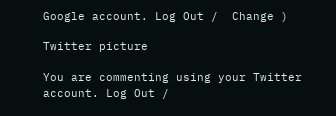Google account. Log Out /  Change )

Twitter picture

You are commenting using your Twitter account. Log Out /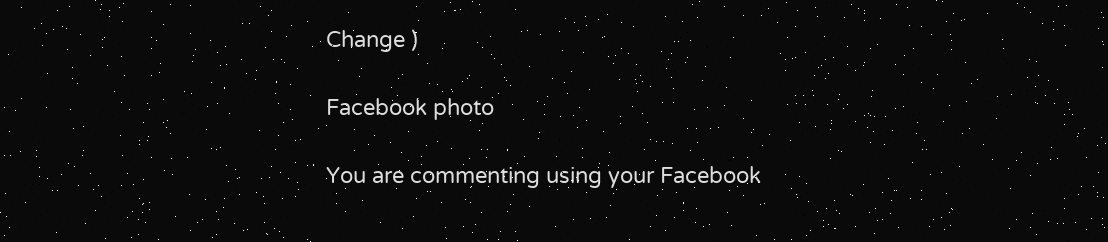Change )

Facebook photo

You are commenting using your Facebook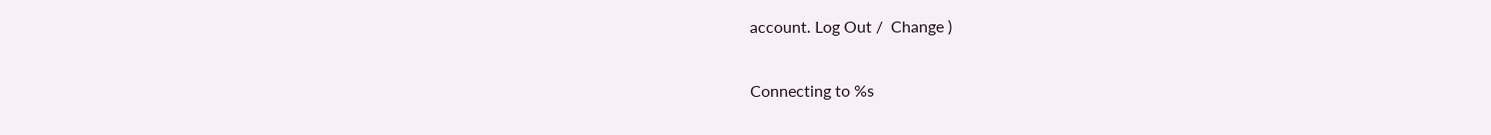account. Log Out /  Change )

Connecting to %s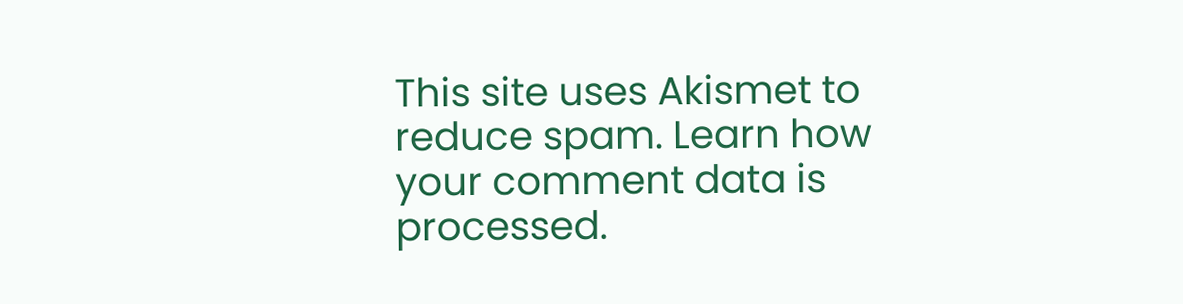This site uses Akismet to reduce spam. Learn how your comment data is processed.